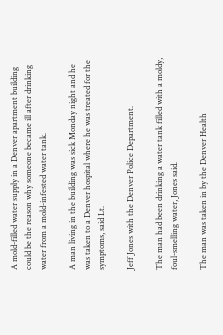A mold-filled water supply in a Denver apartment building could be the reason why someone became ill after drinking water from a mold-infested water tank.

A man living in the building was sick Monday night and he was taken to a Denver hospital where he was treated for the symptoms, said Lt.

Jeff Jones with the Denver Police Department.

The man had been drinking a water tank filled with a moldy, foul-smelling water, Jones said.

The man was taken in by the Denver Health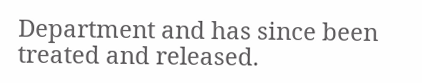Department and has since been treated and released.